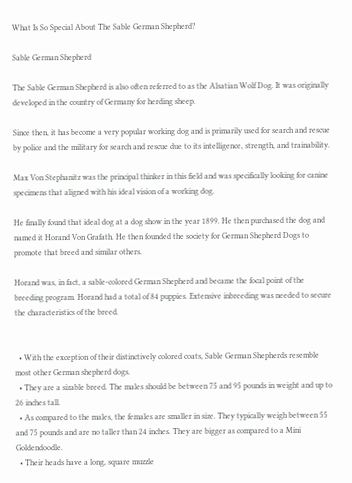What Is So Special About The Sable German Shepherd?

Sable German Shepherd

The Sable German Shepherd is also often referred to as the Alsatian Wolf Dog. It was originally developed in the country of Germany for herding sheep.

Since then, it has become a very popular working dog and is primarily used for search and rescue by police and the military for search and rescue due to its intelligence, strength, and trainability.

Max Von Stephanitz was the principal thinker in this field and was specifically looking for canine specimens that aligned with his ideal vision of a working dog.

He finally found that ideal dog at a dog show in the year 1899. He then purchased the dog and named it Horand Von Grafath. He then founded the society for German Shepherd Dogs to promote that breed and similar others.

Horand was, in fact, a sable-colored German Shepherd and became the focal point of the breeding program. Horand had a total of 84 puppies. Extensive inbreeding was needed to secure the characteristics of the breed.


  • With the exception of their distinctively colored coats, Sable German Shepherds resemble most other German shepherd dogs.
  • They are a sizable breed. The males should be between 75 and 95 pounds in weight and up to 26 inches tall.
  • As compared to the males, the females are smaller in size. They typically weigh between 55 and 75 pounds and are no taller than 24 inches. They are bigger as compared to a Mini Goldendoodle.
  • Their heads have a long, square muzzle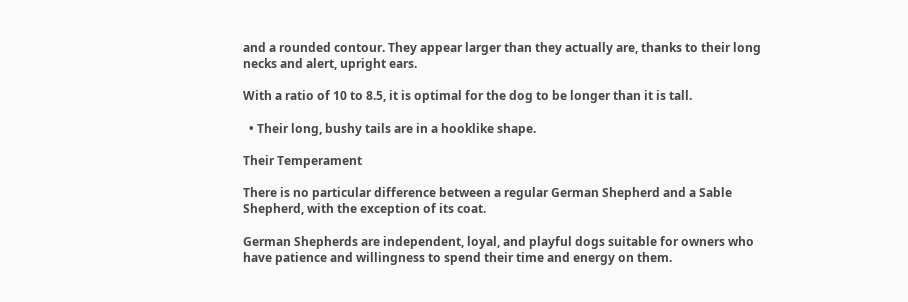and a rounded contour. They appear larger than they actually are, thanks to their long necks and alert, upright ears.

With a ratio of 10 to 8.5, it is optimal for the dog to be longer than it is tall.

  • Their long, bushy tails are in a hooklike shape.

Their Temperament

There is no particular difference between a regular German Shepherd and a Sable Shepherd, with the exception of its coat.

German Shepherds are independent, loyal, and playful dogs suitable for owners who have patience and willingness to spend their time and energy on them.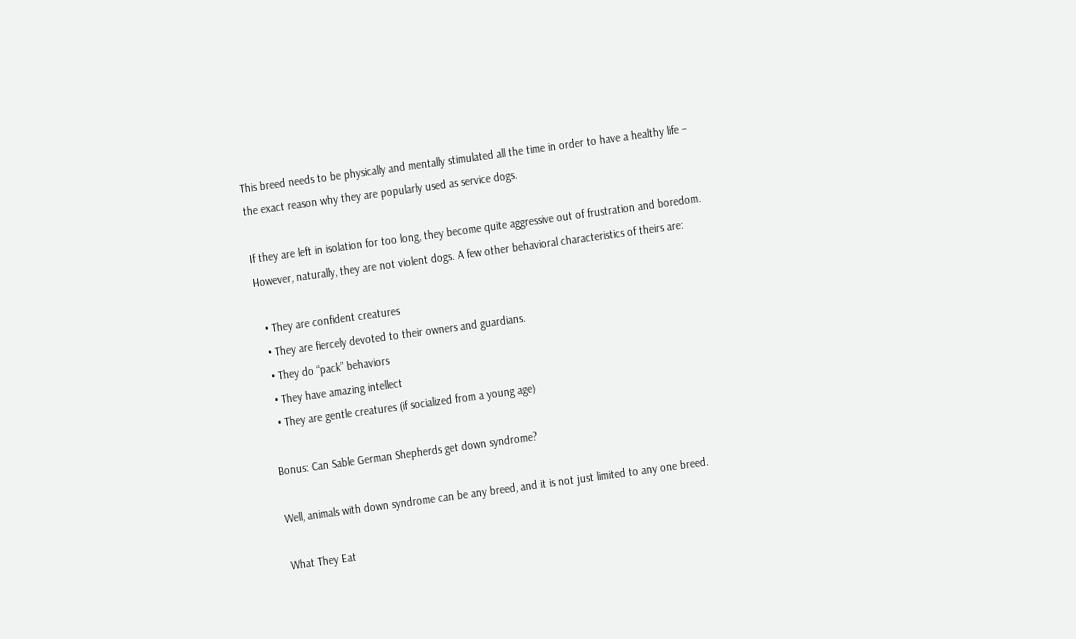This breed needs to be physically and mentally stimulated all the time in order to have a healthy life – the exact reason why they are popularly used as service dogs.

If they are left in isolation for too long, they become quite aggressive out of frustration and boredom. However, naturally, they are not violent dogs. A few other behavioral characteristics of theirs are:

  • They are confident creatures
  • They are fiercely devoted to their owners and guardians.
  • They do “pack” behaviors
  • They have amazing intellect
  • They are gentle creatures (if socialized from a young age)

Bonus: Can Sable German Shepherds get down syndrome?

Well, animals with down syndrome can be any breed, and it is not just limited to any one breed.

What They Eat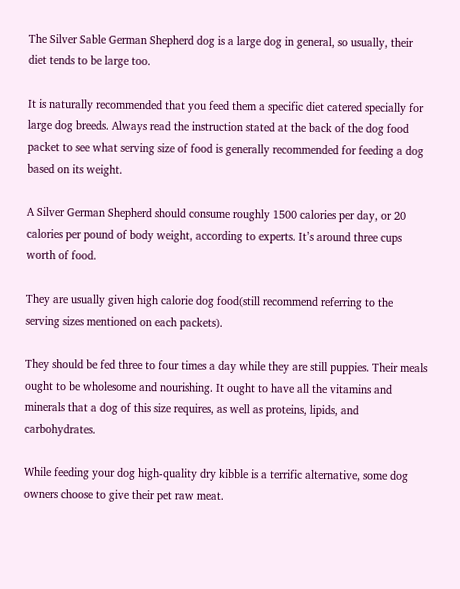The Silver Sable German Shepherd dog is a large dog in general, so usually, their diet tends to be large too.

It is naturally recommended that you feed them a specific diet catered specially for large dog breeds. Always read the instruction stated at the back of the dog food packet to see what serving size of food is generally recommended for feeding a dog based on its weight.

A Silver German Shepherd should consume roughly 1500 calories per day, or 20 calories per pound of body weight, according to experts. It’s around three cups worth of food.

They are usually given high calorie dog food(still recommend referring to the serving sizes mentioned on each packets).

They should be fed three to four times a day while they are still puppies. Their meals ought to be wholesome and nourishing. It ought to have all the vitamins and minerals that a dog of this size requires, as well as proteins, lipids, and carbohydrates.

While feeding your dog high-quality dry kibble is a terrific alternative, some dog owners choose to give their pet raw meat.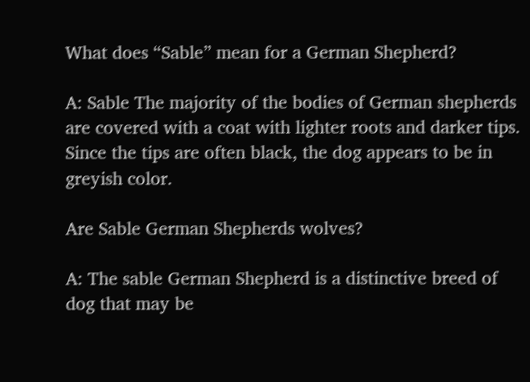What does “Sable” mean for a German Shepherd?

A: Sable The majority of the bodies of German shepherds are covered with a coat with lighter roots and darker tips. Since the tips are often black, the dog appears to be in greyish color.

Are Sable German Shepherds wolves?

A: The sable German Shepherd is a distinctive breed of dog that may be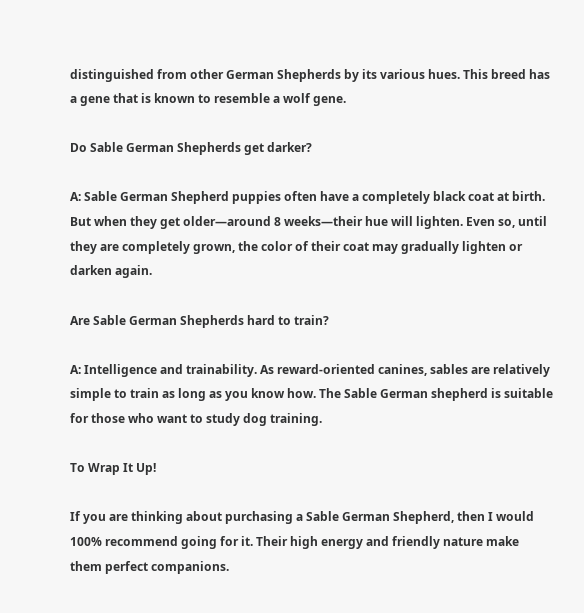distinguished from other German Shepherds by its various hues. This breed has a gene that is known to resemble a wolf gene.

Do Sable German Shepherds get darker?

A: Sable German Shepherd puppies often have a completely black coat at birth. But when they get older—around 8 weeks—their hue will lighten. Even so, until they are completely grown, the color of their coat may gradually lighten or darken again.

Are Sable German Shepherds hard to train?

A: Intelligence and trainability. As reward-oriented canines, sables are relatively simple to train as long as you know how. The Sable German shepherd is suitable for those who want to study dog training.

To Wrap It Up!

If you are thinking about purchasing a Sable German Shepherd, then I would 100% recommend going for it. Their high energy and friendly nature make them perfect companions.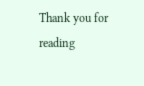Thank you for reading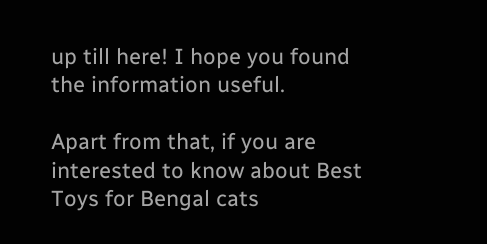up till here! I hope you found the information useful.

Apart from that, if you are interested to know about Best Toys for Bengal cats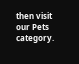then visit our Pets category.